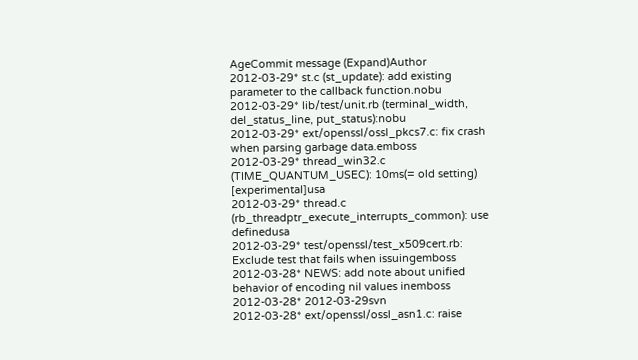AgeCommit message (Expand)Author
2012-03-29* st.c (st_update): add existing parameter to the callback function.nobu
2012-03-29* lib/test/unit.rb (terminal_width, del_status_line, put_status):nobu
2012-03-29* ext/openssl/ossl_pkcs7.c: fix crash when parsing garbage data.emboss
2012-03-29* thread_win32.c (TIME_QUANTUM_USEC): 10ms(= old setting) [experimental]usa
2012-03-29* thread.c (rb_threadptr_execute_interrupts_common): use definedusa
2012-03-29* test/openssl/test_x509cert.rb: Exclude test that fails when issuingemboss
2012-03-28* NEWS: add note about unified behavior of encoding nil values inemboss
2012-03-28* 2012-03-29svn
2012-03-28* ext/openssl/ossl_asn1.c: raise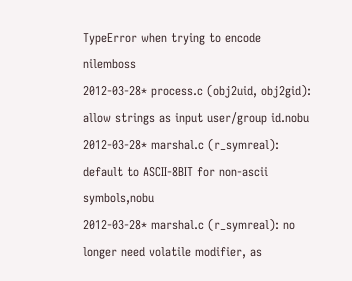TypeError when trying to encode nilemboss
2012-03-28* process.c (obj2uid, obj2gid): allow strings as input user/group id.nobu
2012-03-28* marshal.c (r_symreal): default to ASCII-8BIT for non-ascii symbols,nobu
2012-03-28* marshal.c (r_symreal): no longer need volatile modifier, as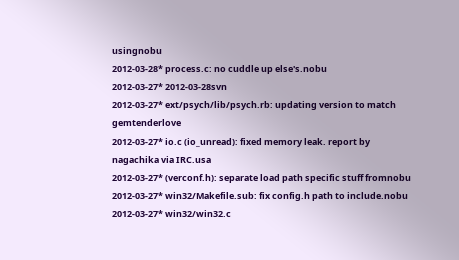usingnobu
2012-03-28* process.c: no cuddle up else's.nobu
2012-03-27* 2012-03-28svn
2012-03-27* ext/psych/lib/psych.rb: updating version to match gemtenderlove
2012-03-27* io.c (io_unread): fixed memory leak. report by nagachika via IRC.usa
2012-03-27* (verconf.h): separate load path specific stuff fromnobu
2012-03-27* win32/Makefile.sub: fix config.h path to include.nobu
2012-03-27* win32/win32.c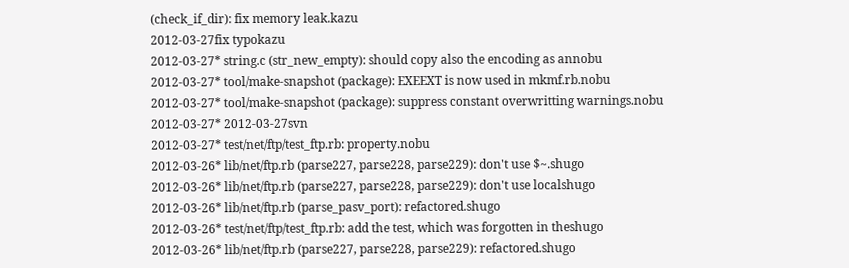(check_if_dir): fix memory leak.kazu
2012-03-27fix typokazu
2012-03-27* string.c (str_new_empty): should copy also the encoding as annobu
2012-03-27* tool/make-snapshot (package): EXEEXT is now used in mkmf.rb.nobu
2012-03-27* tool/make-snapshot (package): suppress constant overwritting warnings.nobu
2012-03-27* 2012-03-27svn
2012-03-27* test/net/ftp/test_ftp.rb: property.nobu
2012-03-26* lib/net/ftp.rb (parse227, parse228, parse229): don't use $~.shugo
2012-03-26* lib/net/ftp.rb (parse227, parse228, parse229): don't use localshugo
2012-03-26* lib/net/ftp.rb (parse_pasv_port): refactored.shugo
2012-03-26* test/net/ftp/test_ftp.rb: add the test, which was forgotten in theshugo
2012-03-26* lib/net/ftp.rb (parse227, parse228, parse229): refactored.shugo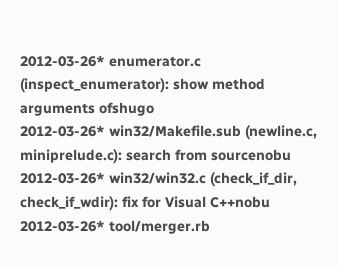2012-03-26* enumerator.c (inspect_enumerator): show method arguments ofshugo
2012-03-26* win32/Makefile.sub (newline.c, miniprelude.c): search from sourcenobu
2012-03-26* win32/win32.c (check_if_dir, check_if_wdir): fix for Visual C++nobu
2012-03-26* tool/merger.rb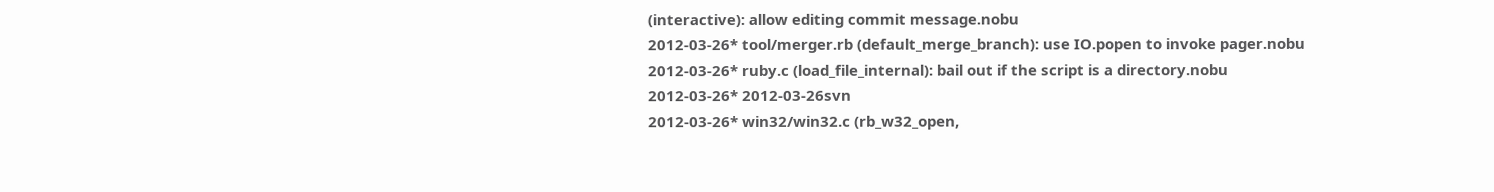(interactive): allow editing commit message.nobu
2012-03-26* tool/merger.rb (default_merge_branch): use IO.popen to invoke pager.nobu
2012-03-26* ruby.c (load_file_internal): bail out if the script is a directory.nobu
2012-03-26* 2012-03-26svn
2012-03-26* win32/win32.c (rb_w32_open,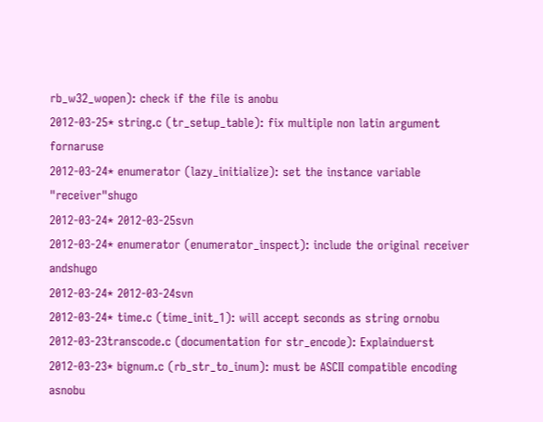rb_w32_wopen): check if the file is anobu
2012-03-25* string.c (tr_setup_table): fix multiple non latin argument fornaruse
2012-03-24* enumerator (lazy_initialize): set the instance variable "receiver"shugo
2012-03-24* 2012-03-25svn
2012-03-24* enumerator (enumerator_inspect): include the original receiver andshugo
2012-03-24* 2012-03-24svn
2012-03-24* time.c (time_init_1): will accept seconds as string ornobu
2012-03-23transcode.c (documentation for str_encode): Explainduerst
2012-03-23* bignum.c (rb_str_to_inum): must be ASCII compatible encoding asnobu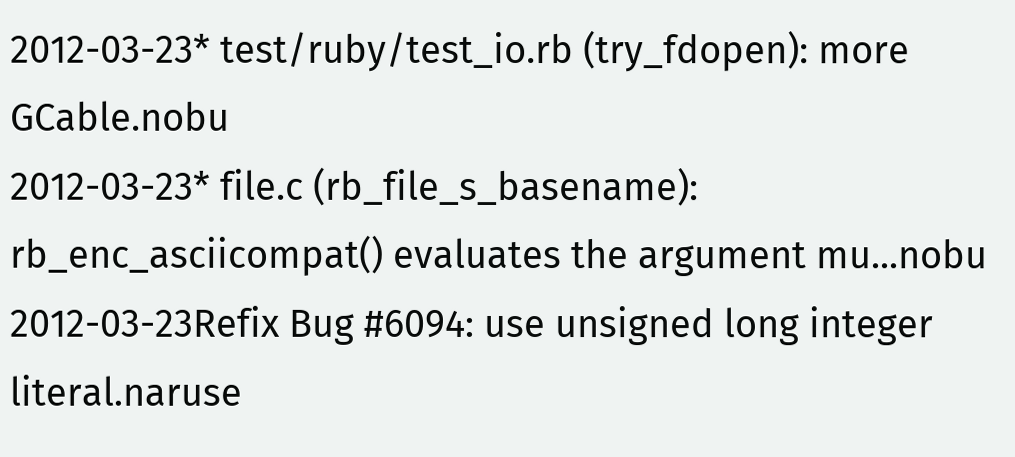2012-03-23* test/ruby/test_io.rb (try_fdopen): more GCable.nobu
2012-03-23* file.c (rb_file_s_basename): rb_enc_asciicompat() evaluates the argument mu...nobu
2012-03-23Refix Bug #6094: use unsigned long integer literal.naruse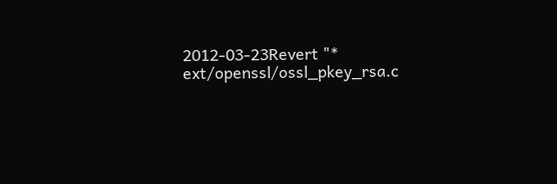2012-03-23Revert "* ext/openssl/ossl_pkey_rsa.c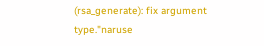(rsa_generate): fix argument type."naruse